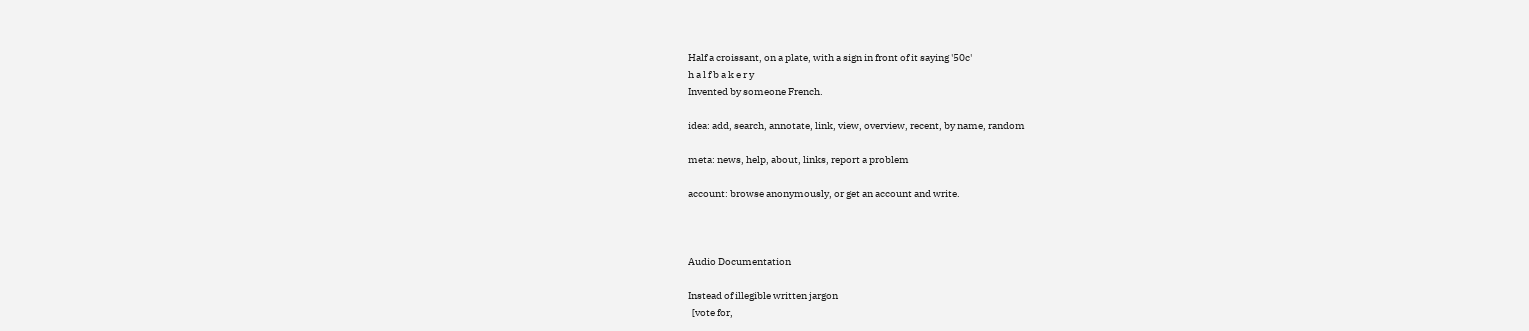Half a croissant, on a plate, with a sign in front of it saying '50c'
h a l f b a k e r y
Invented by someone French.

idea: add, search, annotate, link, view, overview, recent, by name, random

meta: news, help, about, links, report a problem

account: browse anonymously, or get an account and write.



Audio Documentation

Instead of illegible written jargon
  [vote for,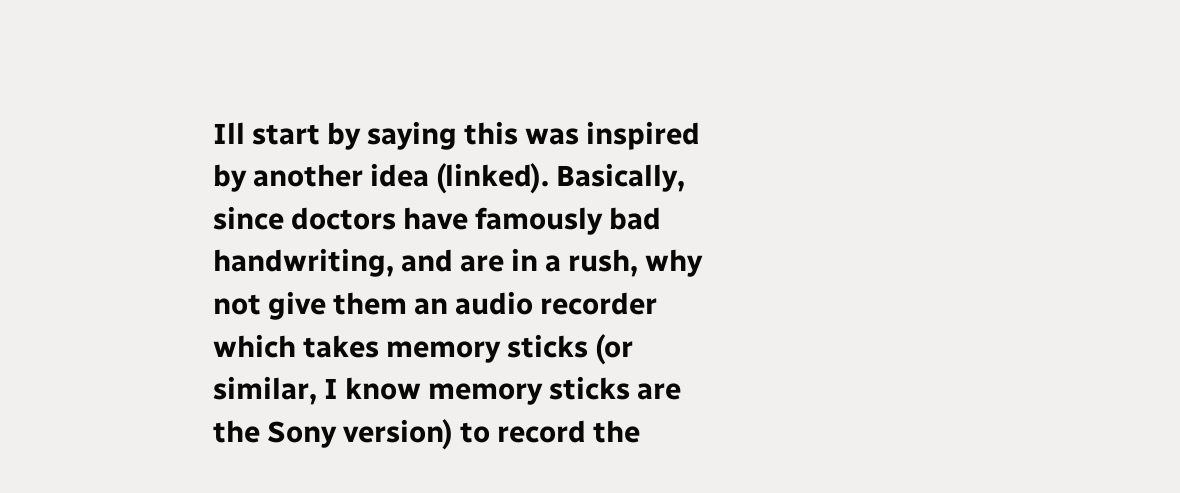Ill start by saying this was inspired by another idea (linked). Basically, since doctors have famously bad handwriting, and are in a rush, why not give them an audio recorder which takes memory sticks (or similar, I know memory sticks are the Sony version) to record the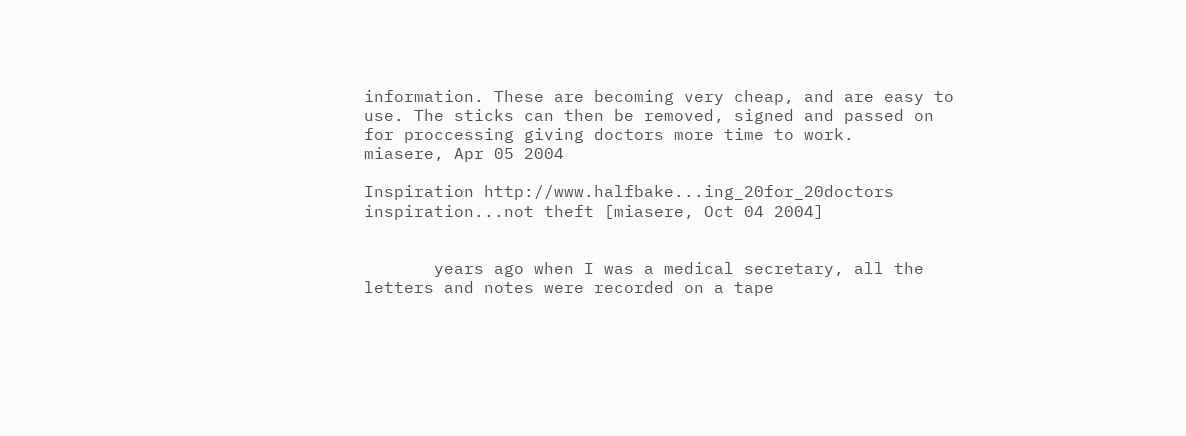information. These are becoming very cheap, and are easy to use. The sticks can then be removed, signed and passed on for proccessing giving doctors more time to work.
miasere, Apr 05 2004

Inspiration http://www.halfbake...ing_20for_20doctors
inspiration...not theft [miasere, Oct 04 2004]


       years ago when I was a medical secretary, all the letters and notes were recorded on a tape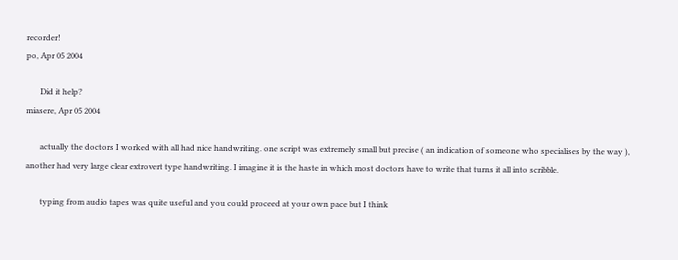recorder!
po, Apr 05 2004

       Did it help?
miasere, Apr 05 2004

       actually the doctors I worked with all had nice handwriting. one script was extremely small but precise ( an indication of someone who specialises by the way ), another had very large clear extrovert type handwriting. I imagine it is the haste in which most doctors have to write that turns it all into scribble.

       typing from audio tapes was quite useful and you could proceed at your own pace but I think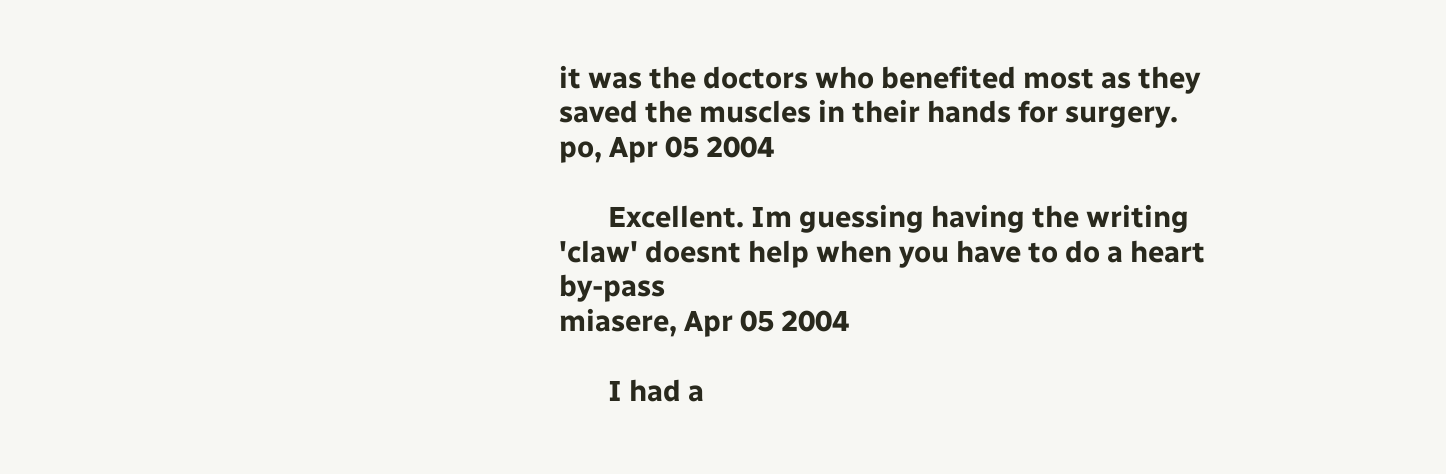it was the doctors who benefited most as they saved the muscles in their hands for surgery.
po, Apr 05 2004

       Excellent. Im guessing having the writing 'claw' doesnt help when you have to do a heart by-pass
miasere, Apr 05 2004

       I had a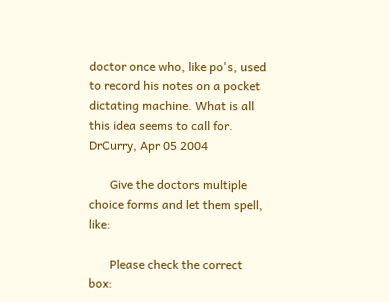doctor once who, like po's, used to record his notes on a pocket dictating machine. What is all this idea seems to call for.
DrCurry, Apr 05 2004

       Give the doctors multiple choice forms and let them spell, like:

       Please check the correct box: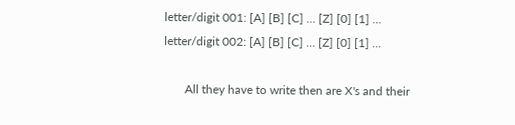letter/digit 001: [A] [B] [C] ... [Z] [0] [1] ...
letter/digit 002: [A] [B] [C] ... [Z] [0] [1] ...

       All they have to write then are X's and their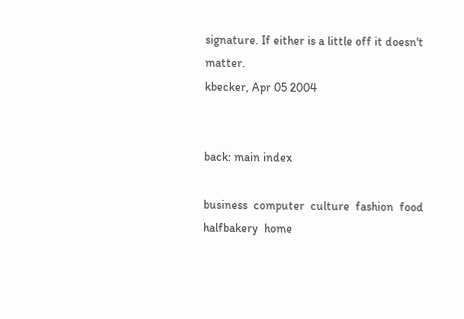signature. If either is a little off it doesn't matter.
kbecker, Apr 05 2004


back: main index

business  computer  culture  fashion  food  halfbakery  home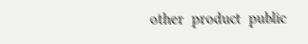other  product  public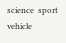science  sport  vehicle